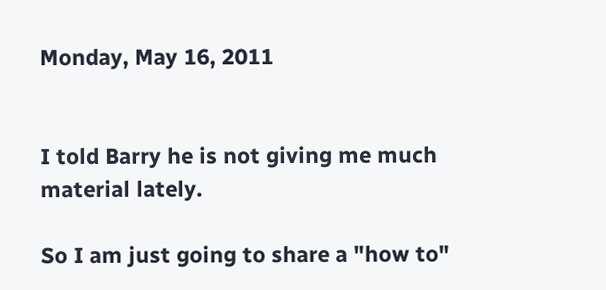Monday, May 16, 2011


I told Barry he is not giving me much material lately.

So I am just going to share a "how to"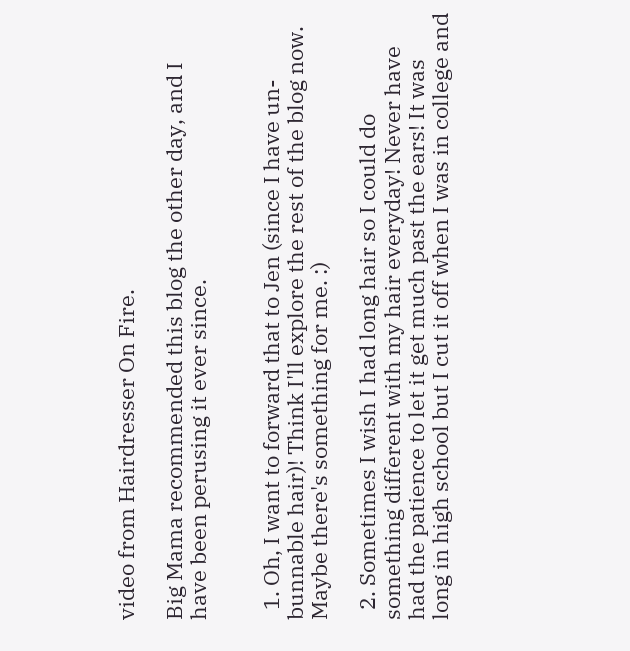video from Hairdresser On Fire.

Big Mama recommended this blog the other day, and I have been perusing it ever since.


  1. Oh, I want to forward that to Jen (since I have un-bunnable hair)! Think I'll explore the rest of the blog now. Maybe there's something for me. :)

  2. Sometimes I wish I had long hair so I could do something different with my hair everyday! Never have had the patience to let it get much past the ears! It was long in high school but I cut it off when I was in college and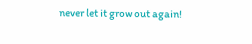never let it grow out again!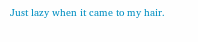Just lazy when it came to my hair.